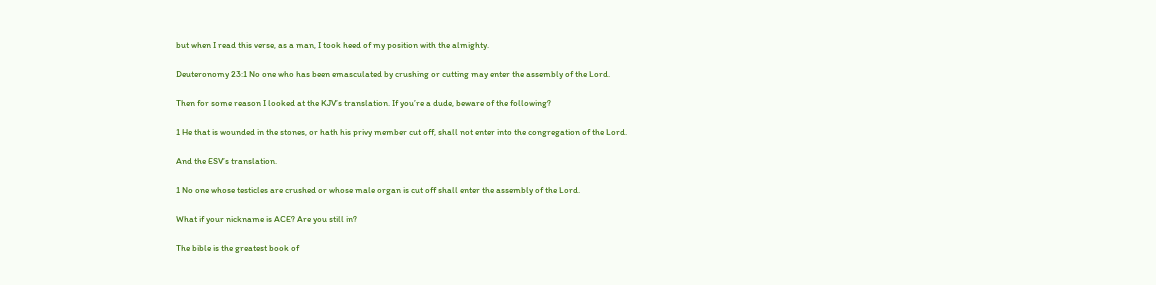but when I read this verse, as a man, I took heed of my position with the almighty.

Deuteronomy 23:1 No one who has been emasculated by crushing or cutting may enter the assembly of the Lord.

Then for some reason I looked at the KJV’s translation. If you’re a dude, beware of the following?

1 He that is wounded in the stones, or hath his privy member cut off, shall not enter into the congregation of the Lord.

And the ESV’s translation.

1 No one whose testicles are crushed or whose male organ is cut off shall enter the assembly of the Lord.

What if your nickname is ACE? Are you still in?

The bible is the greatest book of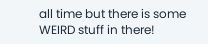all time but there is some WEIRD stuff in there!